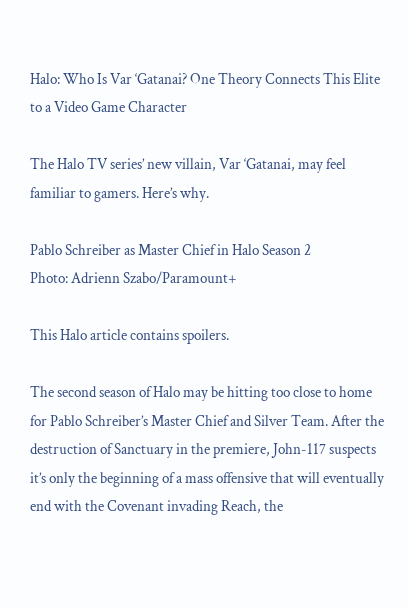Halo: Who Is Var ‘Gatanai? One Theory Connects This Elite to a Video Game Character

The Halo TV series’ new villain, Var ‘Gatanai, may feel familiar to gamers. Here’s why.

Pablo Schreiber as Master Chief in Halo Season 2
Photo: Adrienn Szabo/Paramount+

This Halo article contains spoilers.

The second season of Halo may be hitting too close to home for Pablo Schreiber’s Master Chief and Silver Team. After the destruction of Sanctuary in the premiere, John-117 suspects it’s only the beginning of a mass offensive that will eventually end with the Covenant invading Reach, the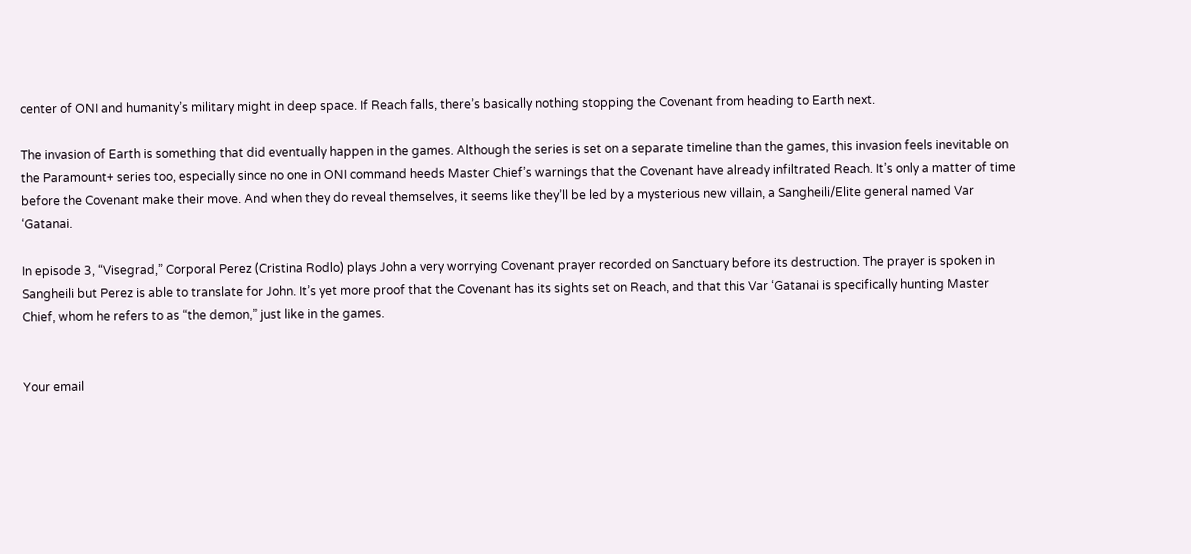center of ONI and humanity’s military might in deep space. If Reach falls, there’s basically nothing stopping the Covenant from heading to Earth next.

The invasion of Earth is something that did eventually happen in the games. Although the series is set on a separate timeline than the games, this invasion feels inevitable on the Paramount+ series too, especially since no one in ONI command heeds Master Chief’s warnings that the Covenant have already infiltrated Reach. It’s only a matter of time before the Covenant make their move. And when they do reveal themselves, it seems like they’ll be led by a mysterious new villain, a Sangheili/Elite general named Var ‘Gatanai.

In episode 3, “Visegrad,” Corporal Perez (Cristina Rodlo) plays John a very worrying Covenant prayer recorded on Sanctuary before its destruction. The prayer is spoken in Sangheili but Perez is able to translate for John. It’s yet more proof that the Covenant has its sights set on Reach, and that this Var ‘Gatanai is specifically hunting Master Chief, whom he refers to as “the demon,” just like in the games.


Your email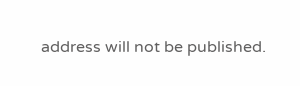address will not be published.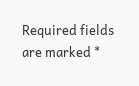Required fields are marked *